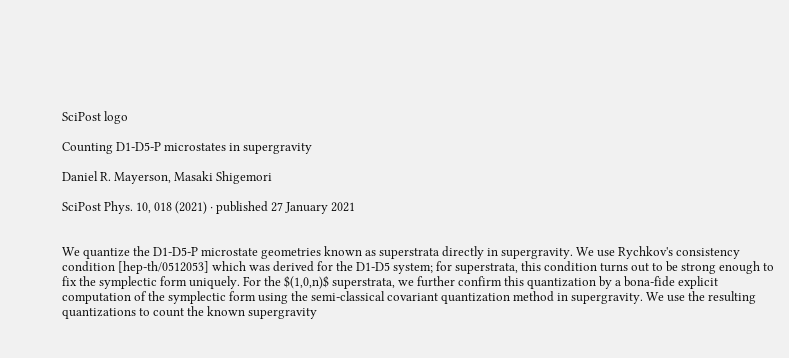SciPost logo

Counting D1-D5-P microstates in supergravity

Daniel R. Mayerson, Masaki Shigemori

SciPost Phys. 10, 018 (2021) · published 27 January 2021


We quantize the D1-D5-P microstate geometries known as superstrata directly in supergravity. We use Rychkov's consistency condition [hep-th/0512053] which was derived for the D1-D5 system; for superstrata, this condition turns out to be strong enough to fix the symplectic form uniquely. For the $(1,0,n)$ superstrata, we further confirm this quantization by a bona-fide explicit computation of the symplectic form using the semi-classical covariant quantization method in supergravity. We use the resulting quantizations to count the known supergravity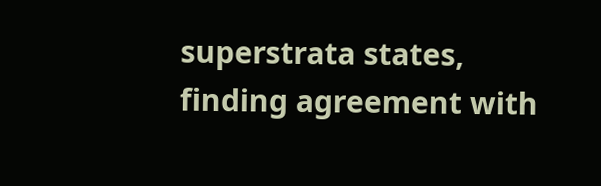superstrata states, finding agreement with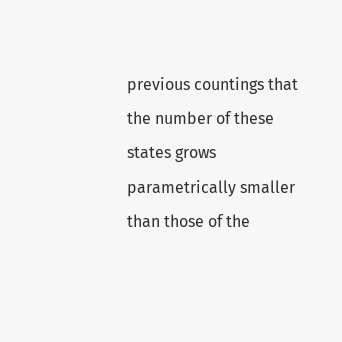previous countings that the number of these states grows parametrically smaller than those of the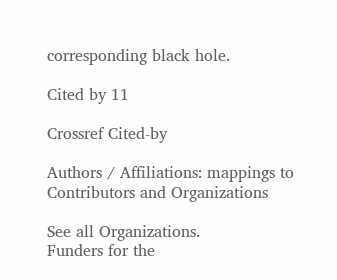corresponding black hole.

Cited by 11

Crossref Cited-by

Authors / Affiliations: mappings to Contributors and Organizations

See all Organizations.
Funders for the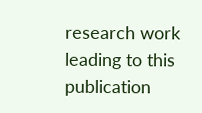research work leading to this publication